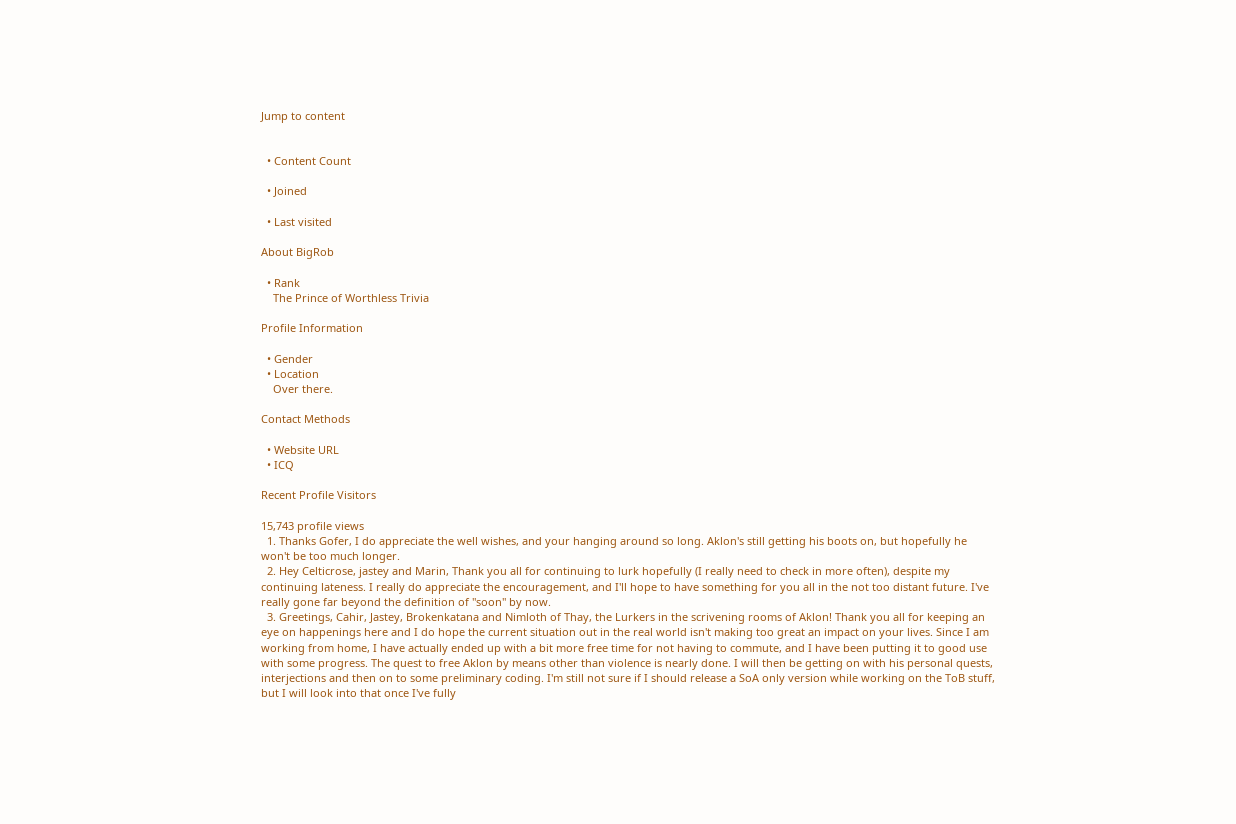Jump to content


  • Content Count

  • Joined

  • Last visited

About BigRob

  • Rank
    The Prince of Worthless Trivia

Profile Information

  • Gender
  • Location
    Over there.

Contact Methods

  • Website URL
  • ICQ

Recent Profile Visitors

15,743 profile views
  1. Thanks Gofer, I do appreciate the well wishes, and your hanging around so long. Aklon's still getting his boots on, but hopefully he won't be too much longer.
  2. Hey Celticrose, jastey and Marin, Thank you all for continuing to lurk hopefully (I really need to check in more often), despite my continuing lateness. I really do appreciate the encouragement, and I'll hope to have something for you all in the not too distant future. I've really gone far beyond the definition of "soon" by now.
  3. Greetings, Cahir, Jastey, Brokenkatana and Nimloth of Thay, the Lurkers in the scrivening rooms of Aklon! Thank you all for keeping an eye on happenings here and I do hope the current situation out in the real world isn't making too great an impact on your lives. Since I am working from home, I have actually ended up with a bit more free time for not having to commute, and I have been putting it to good use with some progress. The quest to free Aklon by means other than violence is nearly done. I will then be getting on with his personal quests, interjections and then on to some preliminary coding. I'm still not sure if I should release a SoA only version while working on the ToB stuff, but I will look into that once I've fully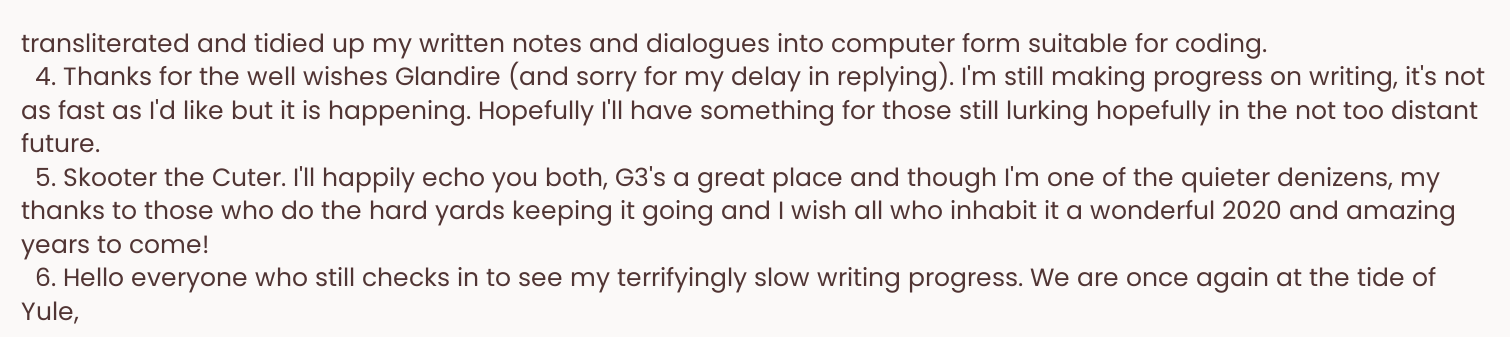transliterated and tidied up my written notes and dialogues into computer form suitable for coding.
  4. Thanks for the well wishes Glandire (and sorry for my delay in replying). I'm still making progress on writing, it's not as fast as I'd like but it is happening. Hopefully I'll have something for those still lurking hopefully in the not too distant future.
  5. Skooter the Cuter. I'll happily echo you both, G3's a great place and though I'm one of the quieter denizens, my thanks to those who do the hard yards keeping it going and I wish all who inhabit it a wonderful 2020 and amazing years to come!
  6. Hello everyone who still checks in to see my terrifyingly slow writing progress. We are once again at the tide of Yule,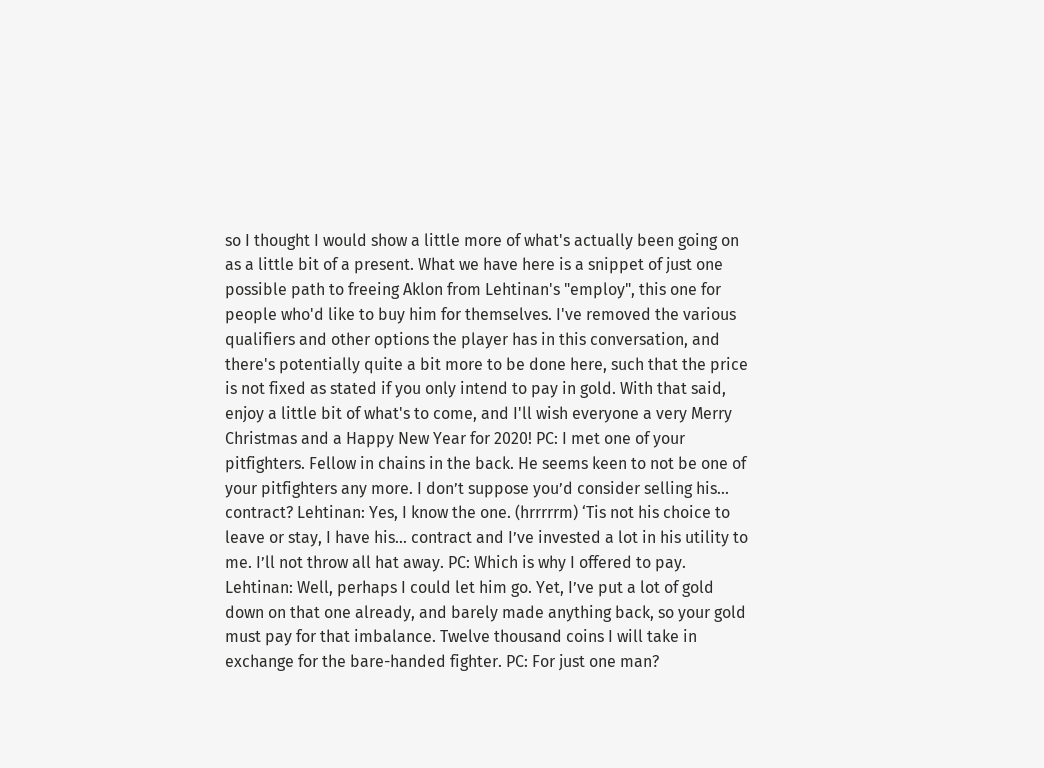so I thought I would show a little more of what's actually been going on as a little bit of a present. What we have here is a snippet of just one possible path to freeing Aklon from Lehtinan's "employ", this one for people who'd like to buy him for themselves. I've removed the various qualifiers and other options the player has in this conversation, and there's potentially quite a bit more to be done here, such that the price is not fixed as stated if you only intend to pay in gold. With that said, enjoy a little bit of what's to come, and I'll wish everyone a very Merry Christmas and a Happy New Year for 2020! PC: I met one of your pitfighters. Fellow in chains in the back. He seems keen to not be one of your pitfighters any more. I don’t suppose you’d consider selling his... contract? Lehtinan: Yes, I know the one. (hrrrrrm) ‘Tis not his choice to leave or stay, I have his... contract and I’ve invested a lot in his utility to me. I’ll not throw all hat away. PC: Which is why I offered to pay. Lehtinan: Well, perhaps I could let him go. Yet, I’ve put a lot of gold down on that one already, and barely made anything back, so your gold must pay for that imbalance. Twelve thousand coins I will take in exchange for the bare-handed fighter. PC: For just one man?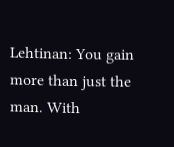Lehtinan: You gain more than just the man. With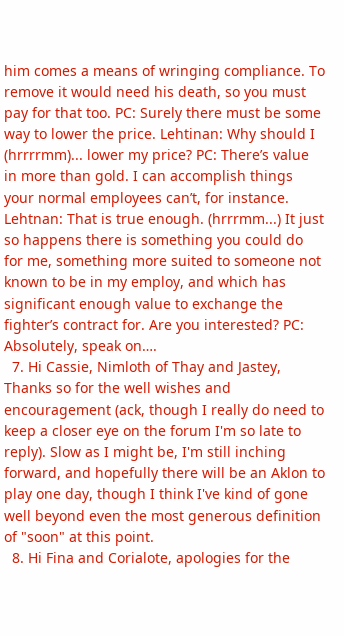him comes a means of wringing compliance. To remove it would need his death, so you must pay for that too. PC: Surely there must be some way to lower the price. Lehtinan: Why should I (hrrrrmm)... lower my price? PC: There’s value in more than gold. I can accomplish things your normal employees can’t, for instance. Lehtnan: That is true enough. (hrrrmm...) It just so happens there is something you could do for me, something more suited to someone not known to be in my employ, and which has significant enough value to exchange the fighter’s contract for. Are you interested? PC: Absolutely, speak on….
  7. Hi Cassie, Nimloth of Thay and Jastey, Thanks so for the well wishes and encouragement (ack, though I really do need to keep a closer eye on the forum I'm so late to reply). Slow as I might be, I'm still inching forward, and hopefully there will be an Aklon to play one day, though I think I've kind of gone well beyond even the most generous definition of "soon" at this point.
  8. Hi Fina and Corialote, apologies for the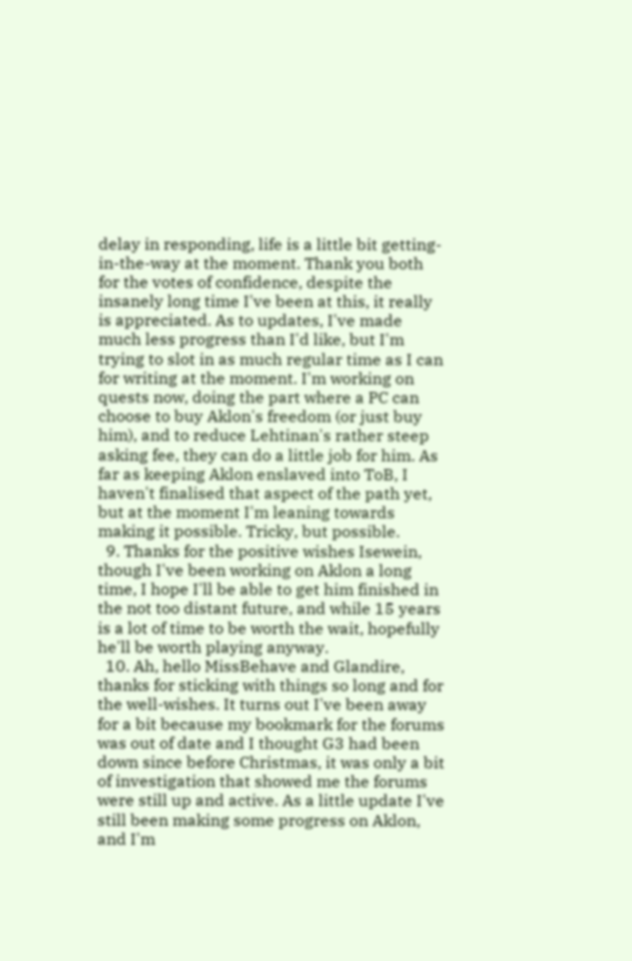delay in responding, life is a little bit getting-in-the-way at the moment. Thank you both for the votes of confidence, despite the insanely long time I've been at this, it really is appreciated. As to updates, I've made much less progress than I'd like, but I'm trying to slot in as much regular time as I can for writing at the moment. I'm working on quests now, doing the part where a PC can choose to buy Aklon's freedom (or just buy him), and to reduce Lehtinan's rather steep asking fee, they can do a little job for him. As far as keeping Aklon enslaved into ToB, I haven't finalised that aspect of the path yet, but at the moment I'm leaning towards making it possible. Tricky, but possible.
  9. Thanks for the positive wishes Isewein, though I've been working on Aklon a long time, I hope I'll be able to get him finished in the not too distant future, and while 15 years is a lot of time to be worth the wait, hopefully he'll be worth playing anyway.
  10. Ah, hello MissBehave and Glandire, thanks for sticking with things so long and for the well-wishes. It turns out I've been away for a bit because my bookmark for the forums was out of date and I thought G3 had been down since before Christmas, it was only a bit of investigation that showed me the forums were still up and active. As a little update I've still been making some progress on Aklon, and I'm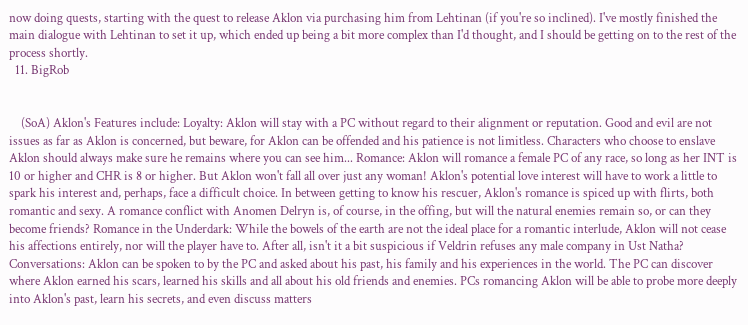now doing quests, starting with the quest to release Aklon via purchasing him from Lehtinan (if you're so inclined). I've mostly finished the main dialogue with Lehtinan to set it up, which ended up being a bit more complex than I'd thought, and I should be getting on to the rest of the process shortly.
  11. BigRob


    (SoA) Aklon's Features include: Loyalty: Aklon will stay with a PC without regard to their alignment or reputation. Good and evil are not issues as far as Aklon is concerned, but beware, for Aklon can be offended and his patience is not limitless. Characters who choose to enslave Aklon should always make sure he remains where you can see him... Romance: Aklon will romance a female PC of any race, so long as her INT is 10 or higher and CHR is 8 or higher. But Aklon won't fall all over just any woman! Aklon's potential love interest will have to work a little to spark his interest and, perhaps, face a difficult choice. In between getting to know his rescuer, Aklon's romance is spiced up with flirts, both romantic and sexy. A romance conflict with Anomen Delryn is, of course, in the offing, but will the natural enemies remain so, or can they become friends? Romance in the Underdark: While the bowels of the earth are not the ideal place for a romantic interlude, Aklon will not cease his affections entirely, nor will the player have to. After all, isn't it a bit suspicious if Veldrin refuses any male company in Ust Natha? Conversations: Aklon can be spoken to by the PC and asked about his past, his family and his experiences in the world. The PC can discover where Aklon earned his scars, learned his skills and all about his old friends and enemies. PCs romancing Aklon will be able to probe more deeply into Aklon's past, learn his secrets, and even discuss matters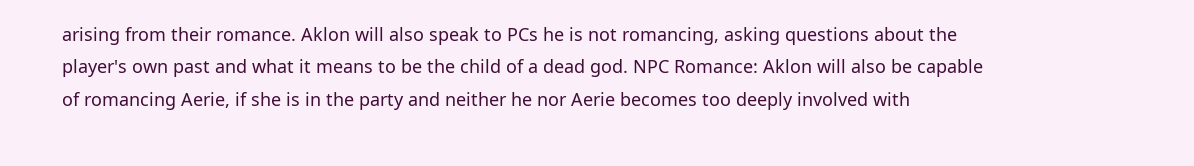arising from their romance. Aklon will also speak to PCs he is not romancing, asking questions about the player's own past and what it means to be the child of a dead god. NPC Romance: Aklon will also be capable of romancing Aerie, if she is in the party and neither he nor Aerie becomes too deeply involved with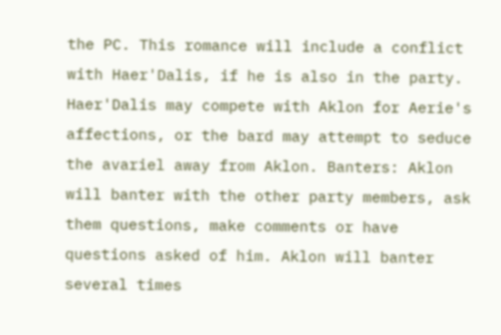the PC. This romance will include a conflict with Haer'Dalis, if he is also in the party. Haer'Dalis may compete with Aklon for Aerie's affections, or the bard may attempt to seduce the avariel away from Aklon. Banters: Aklon will banter with the other party members, ask them questions, make comments or have questions asked of him. Aklon will banter several times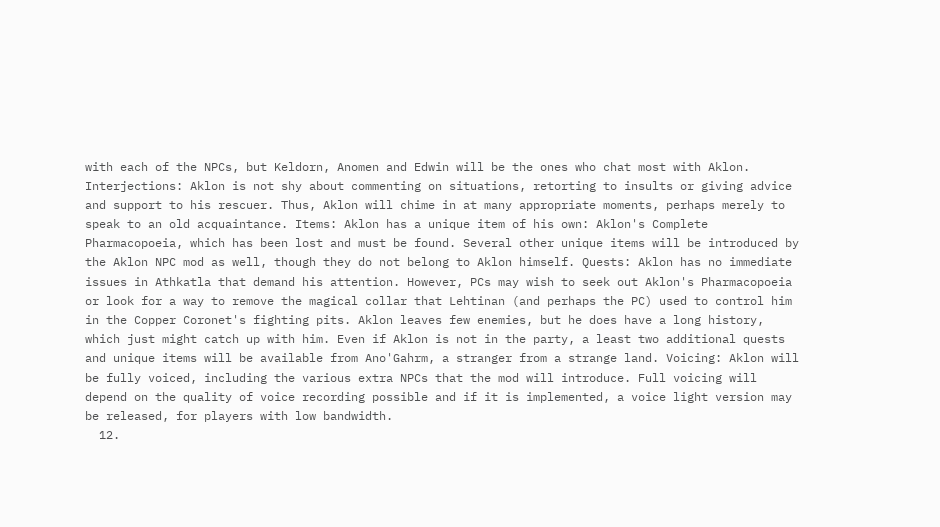with each of the NPCs, but Keldorn, Anomen and Edwin will be the ones who chat most with Aklon. Interjections: Aklon is not shy about commenting on situations, retorting to insults or giving advice and support to his rescuer. Thus, Aklon will chime in at many appropriate moments, perhaps merely to speak to an old acquaintance. Items: Aklon has a unique item of his own: Aklon's Complete Pharmacopoeia, which has been lost and must be found. Several other unique items will be introduced by the Aklon NPC mod as well, though they do not belong to Aklon himself. Quests: Aklon has no immediate issues in Athkatla that demand his attention. However, PCs may wish to seek out Aklon's Pharmacopoeia or look for a way to remove the magical collar that Lehtinan (and perhaps the PC) used to control him in the Copper Coronet's fighting pits. Aklon leaves few enemies, but he does have a long history, which just might catch up with him. Even if Aklon is not in the party, a least two additional quests and unique items will be available from Ano'Gahrm, a stranger from a strange land. Voicing: Aklon will be fully voiced, including the various extra NPCs that the mod will introduce. Full voicing will depend on the quality of voice recording possible and if it is implemented, a voice light version may be released, for players with low bandwidth.
  12.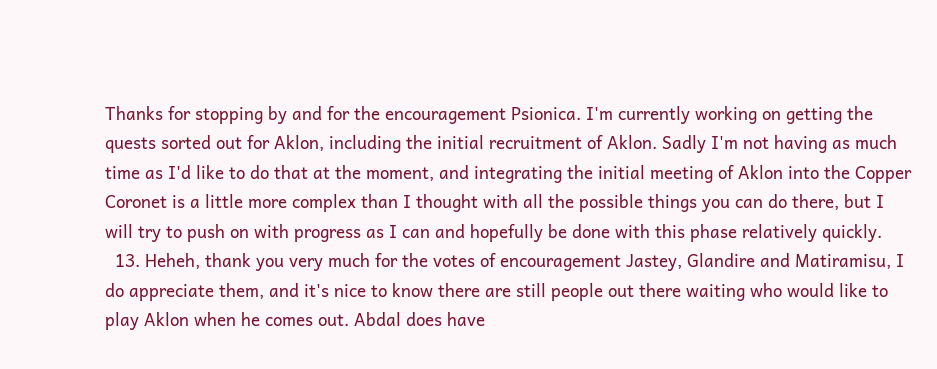Thanks for stopping by and for the encouragement Psionica. I'm currently working on getting the quests sorted out for Aklon, including the initial recruitment of Aklon. Sadly I'm not having as much time as I'd like to do that at the moment, and integrating the initial meeting of Aklon into the Copper Coronet is a little more complex than I thought with all the possible things you can do there, but I will try to push on with progress as I can and hopefully be done with this phase relatively quickly.
  13. Heheh, thank you very much for the votes of encouragement Jastey, Glandire and Matiramisu, I do appreciate them, and it's nice to know there are still people out there waiting who would like to play Aklon when he comes out. Abdal does have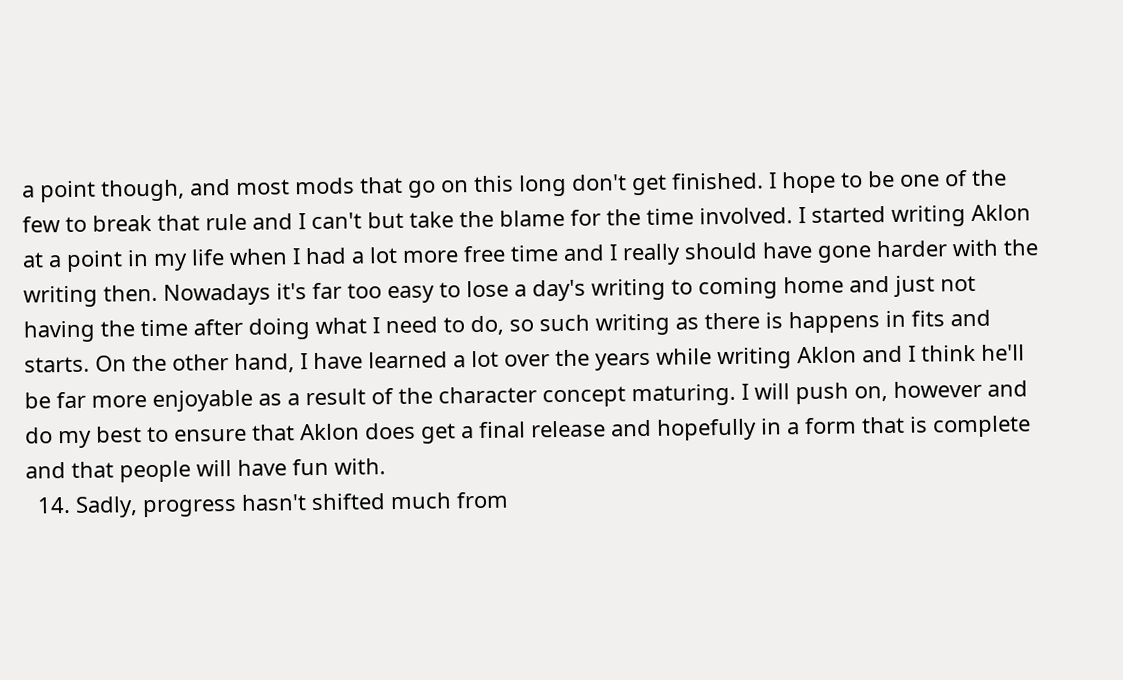a point though, and most mods that go on this long don't get finished. I hope to be one of the few to break that rule and I can't but take the blame for the time involved. I started writing Aklon at a point in my life when I had a lot more free time and I really should have gone harder with the writing then. Nowadays it's far too easy to lose a day's writing to coming home and just not having the time after doing what I need to do, so such writing as there is happens in fits and starts. On the other hand, I have learned a lot over the years while writing Aklon and I think he'll be far more enjoyable as a result of the character concept maturing. I will push on, however and do my best to ensure that Aklon does get a final release and hopefully in a form that is complete and that people will have fun with.
  14. Sadly, progress hasn't shifted much from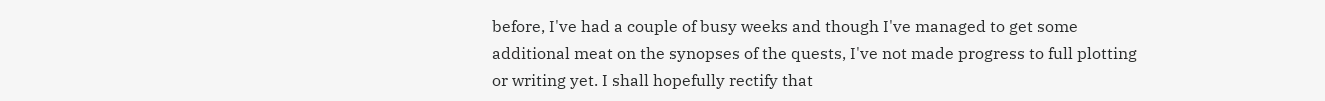before, I've had a couple of busy weeks and though I've managed to get some additional meat on the synopses of the quests, I've not made progress to full plotting or writing yet. I shall hopefully rectify that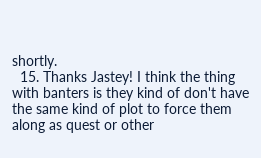shortly.
  15. Thanks Jastey! I think the thing with banters is they kind of don't have the same kind of plot to force them along as quest or other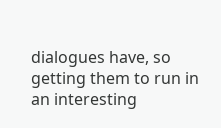dialogues have, so getting them to run in an interesting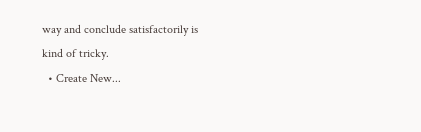way and conclude satisfactorily is kind of tricky.
  • Create New...